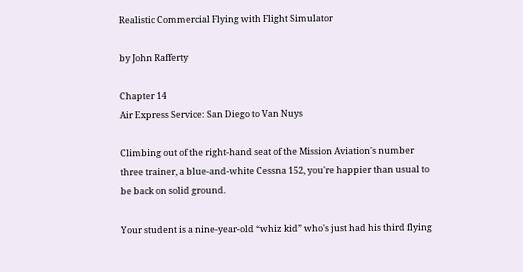Realistic Commercial Flying with Flight Simulator

by John Rafferty

Chapter 14
Air Express Service: San Diego to Van Nuys

Climbing out of the right-hand seat of the Mission Aviation's number three trainer, a blue-and-white Cessna 152, you're happier than usual to be back on solid ground.

Your student is a nine-year-old “whiz kid” who's just had his third flying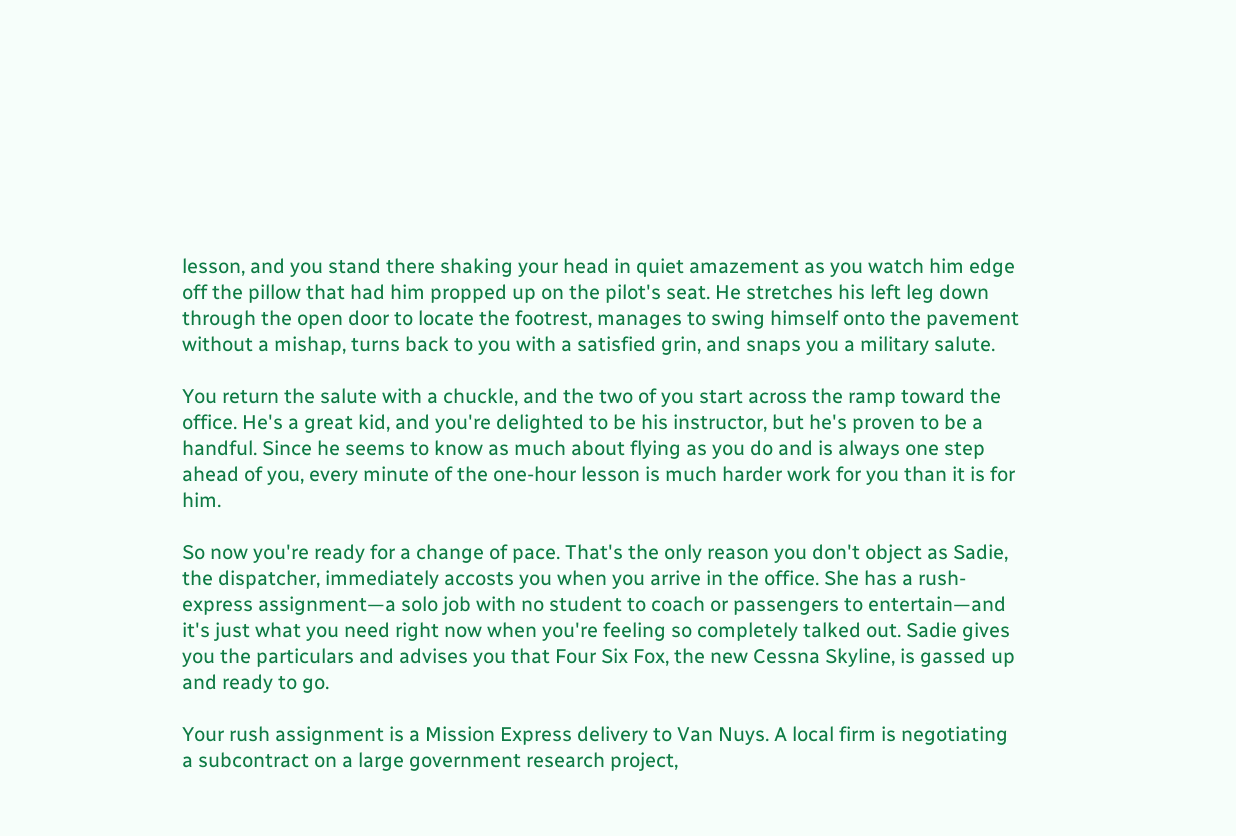lesson, and you stand there shaking your head in quiet amazement as you watch him edge off the pillow that had him propped up on the pilot's seat. He stretches his left leg down through the open door to locate the footrest, manages to swing himself onto the pavement without a mishap, turns back to you with a satisfied grin, and snaps you a military salute.

You return the salute with a chuckle, and the two of you start across the ramp toward the office. He's a great kid, and you're delighted to be his instructor, but he's proven to be a handful. Since he seems to know as much about flying as you do and is always one step ahead of you, every minute of the one-hour lesson is much harder work for you than it is for him.

So now you're ready for a change of pace. That's the only reason you don't object as Sadie, the dispatcher, immediately accosts you when you arrive in the office. She has a rush-express assignment—a solo job with no student to coach or passengers to entertain—and it's just what you need right now when you're feeling so completely talked out. Sadie gives you the particulars and advises you that Four Six Fox, the new Cessna Skyline, is gassed up and ready to go.

Your rush assignment is a Mission Express delivery to Van Nuys. A local firm is negotiating a subcontract on a large government research project,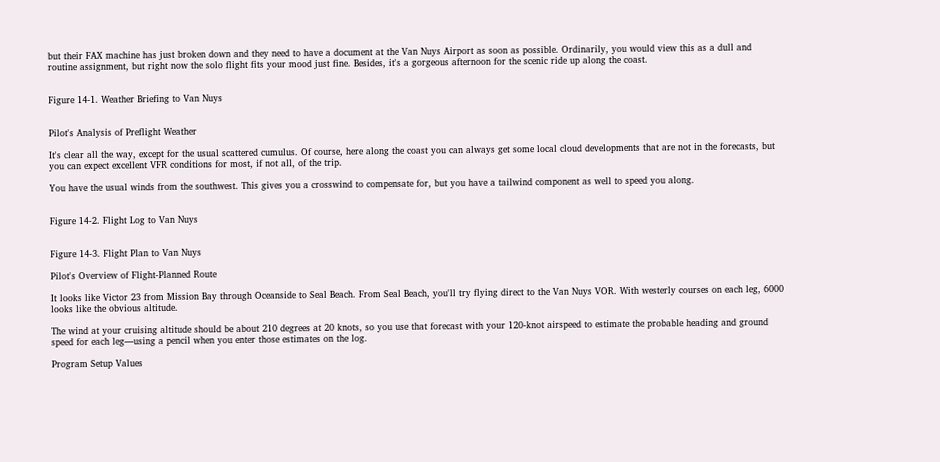but their FAX machine has just broken down and they need to have a document at the Van Nuys Airport as soon as possible. Ordinarily, you would view this as a dull and routine assignment, but right now the solo flight fits your mood just fine. Besides, it's a gorgeous afternoon for the scenic ride up along the coast.


Figure 14-1. Weather Briefing to Van Nuys


Pilot's Analysis of Preflight Weather

It's clear all the way, except for the usual scattered cumulus. Of course, here along the coast you can always get some local cloud developments that are not in the forecasts, but you can expect excellent VFR conditions for most, if not all, of the trip.

You have the usual winds from the southwest. This gives you a crosswind to compensate for, but you have a tailwind component as well to speed you along.


Figure 14-2. Flight Log to Van Nuys


Figure 14-3. Flight Plan to Van Nuys

Pilot's Overview of Flight-Planned Route

It looks like Victor 23 from Mission Bay through Oceanside to Seal Beach. From Seal Beach, you'll try flying direct to the Van Nuys VOR. With westerly courses on each leg, 6000 looks like the obvious altitude.

The wind at your cruising altitude should be about 210 degrees at 20 knots, so you use that forecast with your 120-knot airspeed to estimate the probable heading and ground speed for each leg—using a pencil when you enter those estimates on the log.

Program Setup Values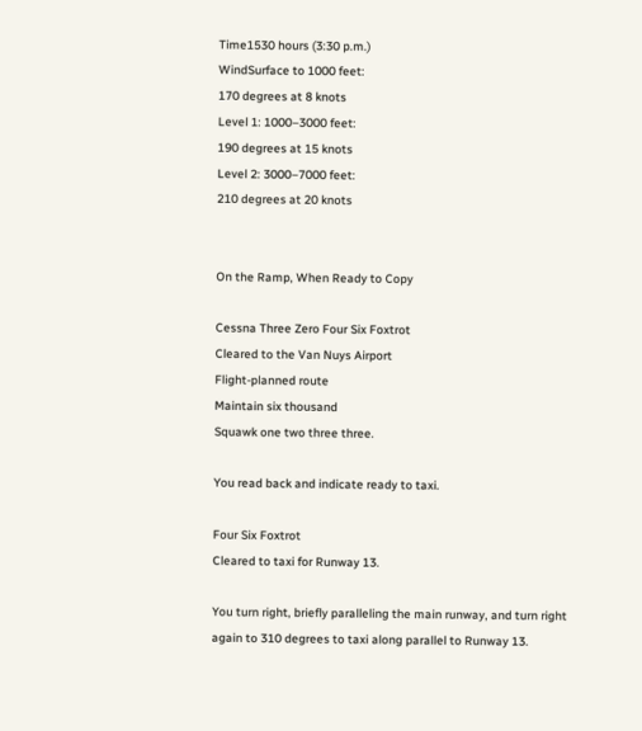Time1530 hours (3:30 p.m.)
WindSurface to 1000 feet:
170 degrees at 8 knots
Level 1: 1000–3000 feet:
190 degrees at 15 knots
Level 2: 3000–7000 feet:
210 degrees at 20 knots


On the Ramp, When Ready to Copy

Cessna Three Zero Four Six Foxtrot
Cleared to the Van Nuys Airport
Flight-planned route
Maintain six thousand
Squawk one two three three.

You read back and indicate ready to taxi.

Four Six Foxtrot
Cleared to taxi for Runway 13.

You turn right, briefly paralleling the main runway, and turn right again to 310 degrees to taxi along parallel to Runway 13.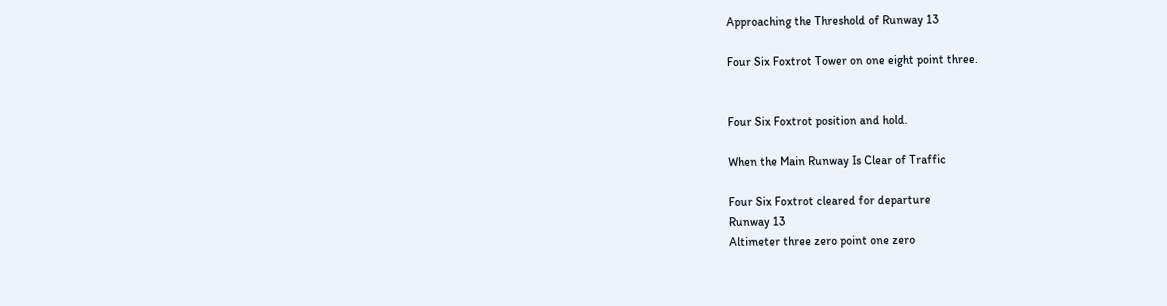Approaching the Threshold of Runway 13

Four Six Foxtrot Tower on one eight point three.


Four Six Foxtrot position and hold.

When the Main Runway Is Clear of Traffic

Four Six Foxtrot cleared for departure
Runway 13
Altimeter three zero point one zero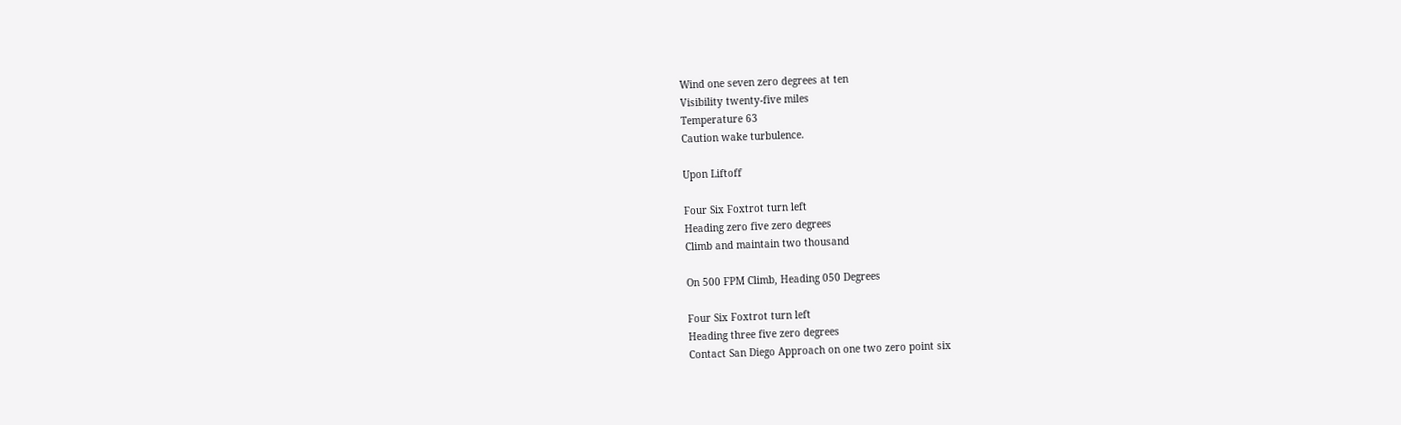Wind one seven zero degrees at ten
Visibility twenty-five miles
Temperature 63
Caution wake turbulence.

Upon Liftoff

Four Six Foxtrot turn left
Heading zero five zero degrees
Climb and maintain two thousand

On 500 FPM Climb, Heading 050 Degrees

Four Six Foxtrot turn left
Heading three five zero degrees
Contact San Diego Approach on one two zero point six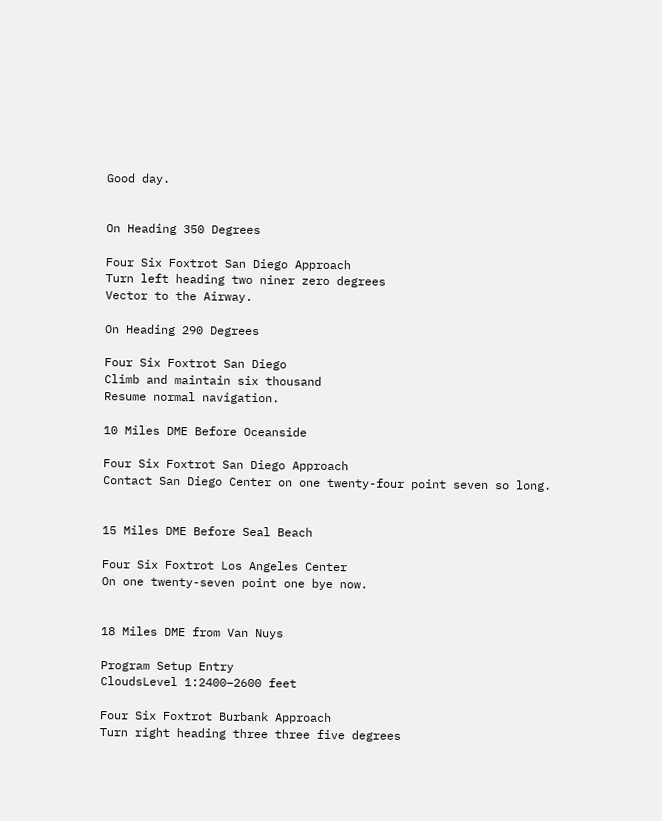Good day.


On Heading 350 Degrees

Four Six Foxtrot San Diego Approach
Turn left heading two niner zero degrees
Vector to the Airway.

On Heading 290 Degrees

Four Six Foxtrot San Diego
Climb and maintain six thousand
Resume normal navigation.

10 Miles DME Before Oceanside

Four Six Foxtrot San Diego Approach
Contact San Diego Center on one twenty-four point seven so long.


15 Miles DME Before Seal Beach

Four Six Foxtrot Los Angeles Center
On one twenty-seven point one bye now.


18 Miles DME from Van Nuys

Program Setup Entry
CloudsLevel 1:2400–2600 feet

Four Six Foxtrot Burbank Approach
Turn right heading three three five degrees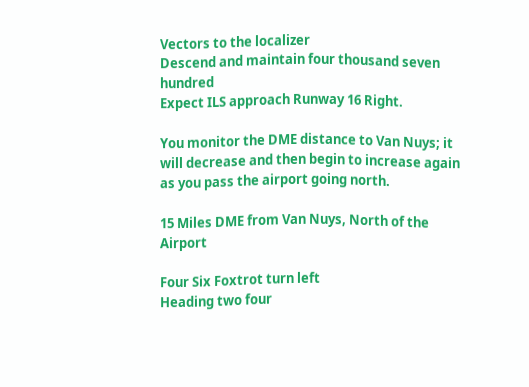Vectors to the localizer
Descend and maintain four thousand seven hundred
Expect ILS approach Runway 16 Right.

You monitor the DME distance to Van Nuys; it will decrease and then begin to increase again as you pass the airport going north.

15 Miles DME from Van Nuys, North of the Airport

Four Six Foxtrot turn left
Heading two four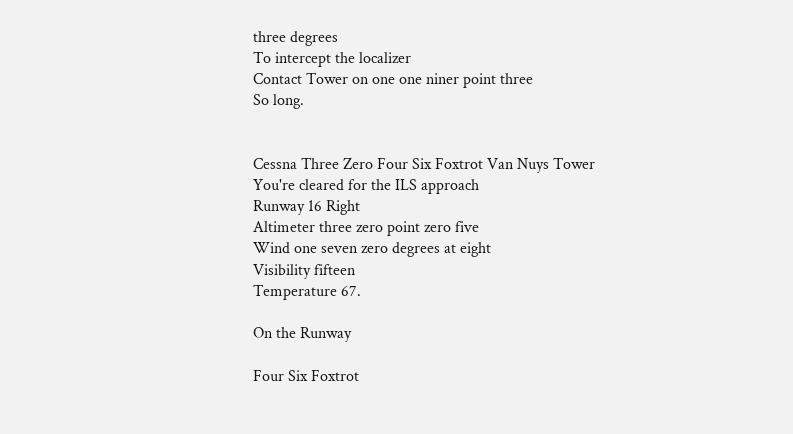three degrees
To intercept the localizer
Contact Tower on one one niner point three
So long.


Cessna Three Zero Four Six Foxtrot Van Nuys Tower
You're cleared for the ILS approach
Runway 16 Right
Altimeter three zero point zero five
Wind one seven zero degrees at eight
Visibility fifteen
Temperature 67.

On the Runway

Four Six Foxtrot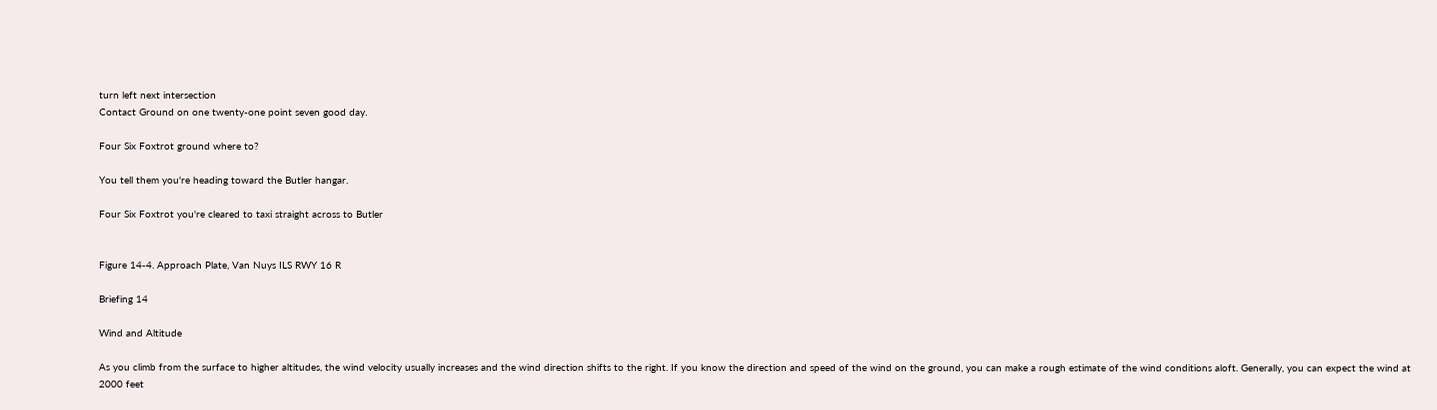turn left next intersection
Contact Ground on one twenty-one point seven good day.

Four Six Foxtrot ground where to?

You tell them you're heading toward the Butler hangar.

Four Six Foxtrot you're cleared to taxi straight across to Butler


Figure 14-4. Approach Plate, Van Nuys ILS RWY 16 R

Briefing 14

Wind and Altitude

As you climb from the surface to higher altitudes, the wind velocity usually increases and the wind direction shifts to the right. If you know the direction and speed of the wind on the ground, you can make a rough estimate of the wind conditions aloft. Generally, you can expect the wind at 2000 feet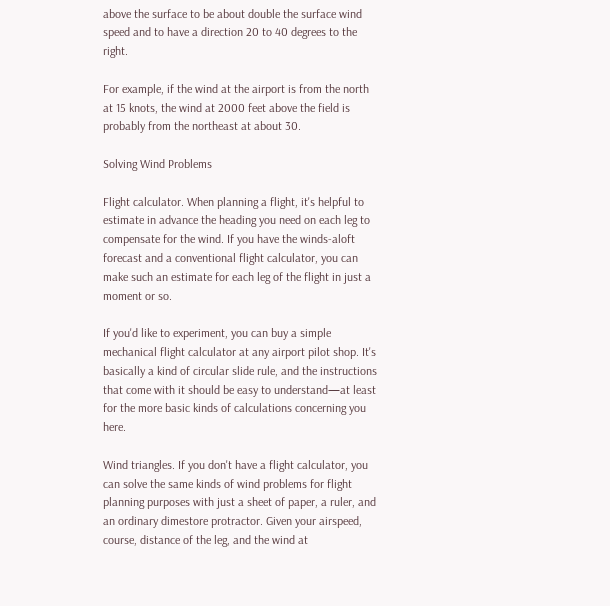above the surface to be about double the surface wind speed and to have a direction 20 to 40 degrees to the right.

For example, if the wind at the airport is from the north at 15 knots, the wind at 2000 feet above the field is probably from the northeast at about 30.

Solving Wind Problems

Flight calculator. When planning a flight, it's helpful to estimate in advance the heading you need on each leg to compensate for the wind. If you have the winds-aloft forecast and a conventional flight calculator, you can make such an estimate for each leg of the flight in just a moment or so.

If you'd like to experiment, you can buy a simple mechanical flight calculator at any airport pilot shop. It's basically a kind of circular slide rule, and the instructions that come with it should be easy to understand—at least for the more basic kinds of calculations concerning you here.

Wind triangles. If you don't have a flight calculator, you can solve the same kinds of wind problems for flight planning purposes with just a sheet of paper, a ruler, and an ordinary dimestore protractor. Given your airspeed, course, distance of the leg, and the wind at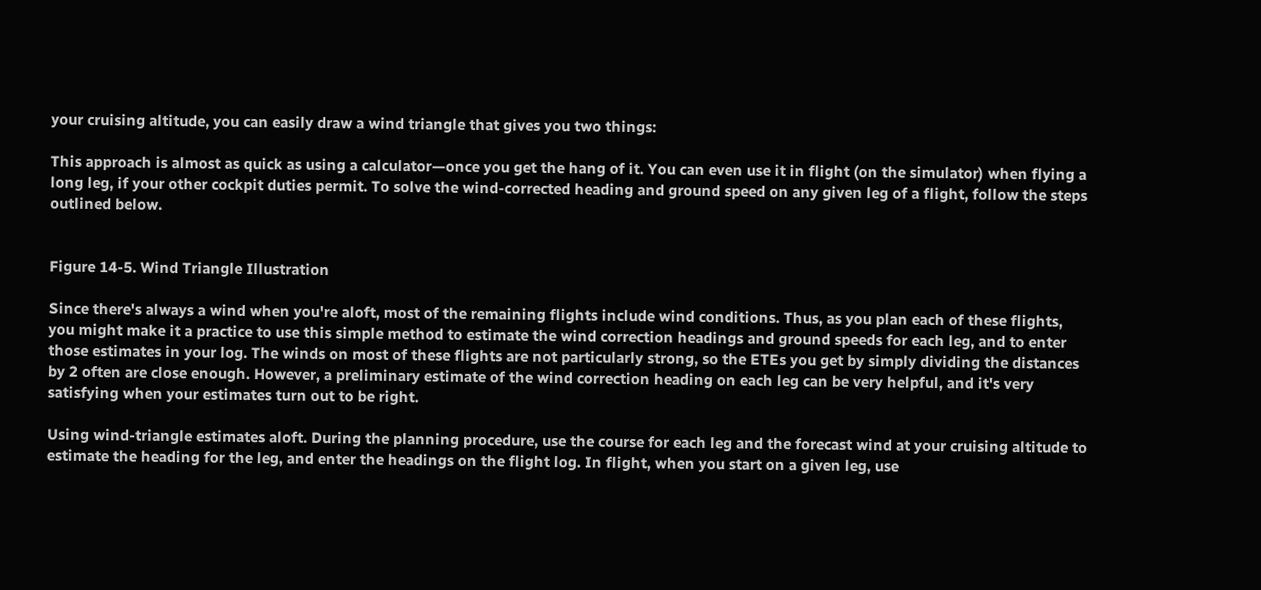your cruising altitude, you can easily draw a wind triangle that gives you two things:

This approach is almost as quick as using a calculator—once you get the hang of it. You can even use it in flight (on the simulator) when flying a long leg, if your other cockpit duties permit. To solve the wind-corrected heading and ground speed on any given leg of a flight, follow the steps outlined below.


Figure 14-5. Wind Triangle Illustration

Since there's always a wind when you're aloft, most of the remaining flights include wind conditions. Thus, as you plan each of these flights, you might make it a practice to use this simple method to estimate the wind correction headings and ground speeds for each leg, and to enter those estimates in your log. The winds on most of these flights are not particularly strong, so the ETEs you get by simply dividing the distances by 2 often are close enough. However, a preliminary estimate of the wind correction heading on each leg can be very helpful, and it's very satisfying when your estimates turn out to be right.

Using wind-triangle estimates aloft. During the planning procedure, use the course for each leg and the forecast wind at your cruising altitude to estimate the heading for the leg, and enter the headings on the flight log. In flight, when you start on a given leg, use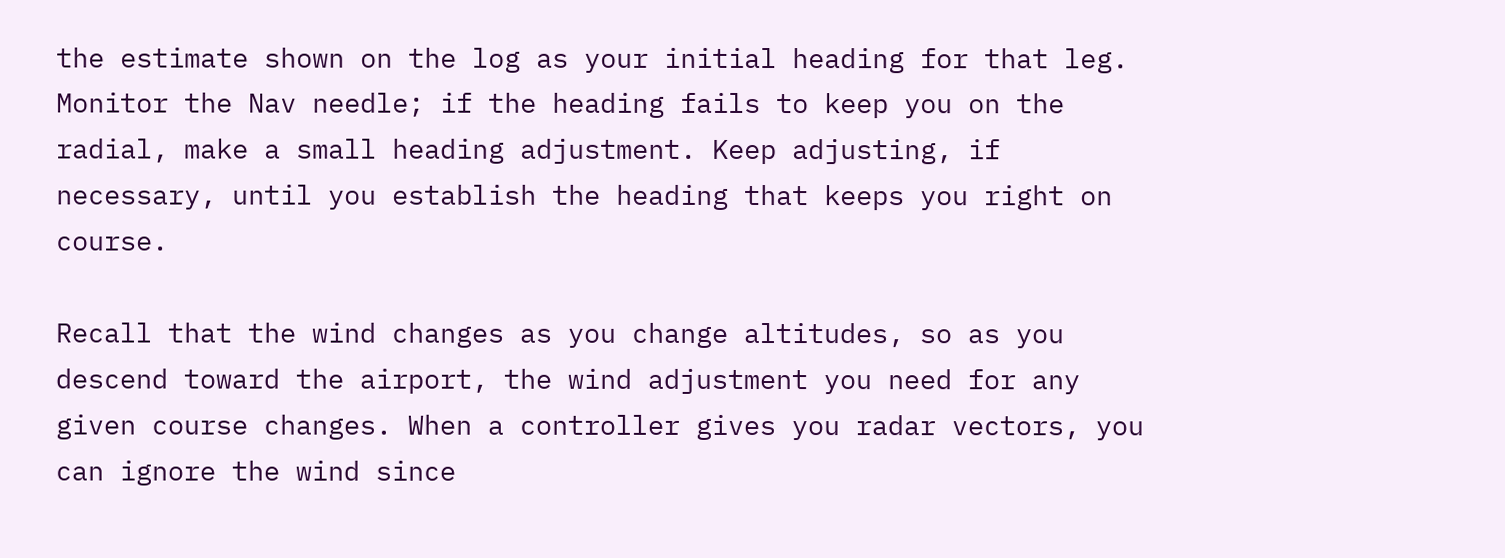the estimate shown on the log as your initial heading for that leg. Monitor the Nav needle; if the heading fails to keep you on the radial, make a small heading adjustment. Keep adjusting, if necessary, until you establish the heading that keeps you right on course.

Recall that the wind changes as you change altitudes, so as you descend toward the airport, the wind adjustment you need for any given course changes. When a controller gives you radar vectors, you can ignore the wind since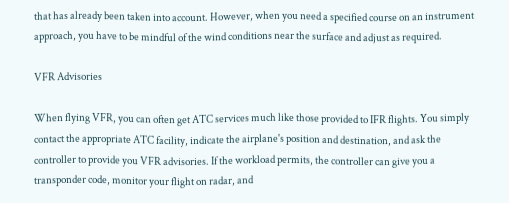that has already been taken into account. However, when you need a specified course on an instrument approach, you have to be mindful of the wind conditions near the surface and adjust as required.

VFR Advisories

When flying VFR, you can often get ATC services much like those provided to IFR flights. You simply contact the appropriate ATC facility, indicate the airplane's position and destination, and ask the controller to provide you VFR advisories. If the workload permits, the controller can give you a transponder code, monitor your flight on radar, and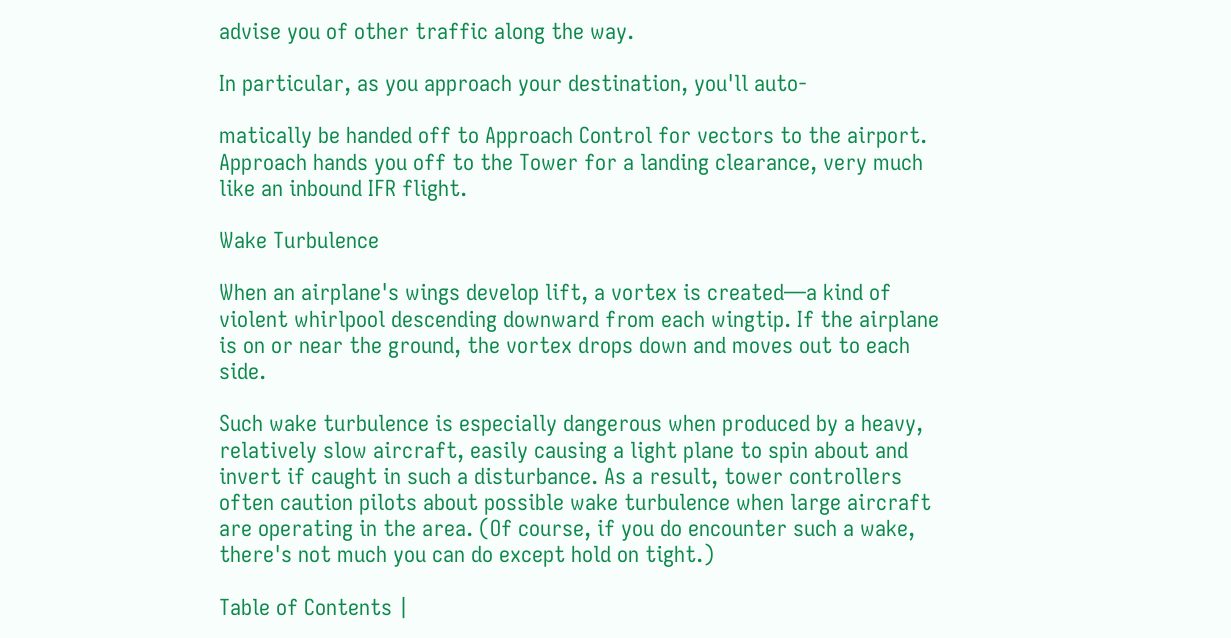advise you of other traffic along the way.

In particular, as you approach your destination, you'll auto-

matically be handed off to Approach Control for vectors to the airport. Approach hands you off to the Tower for a landing clearance, very much like an inbound IFR flight.

Wake Turbulence

When an airplane's wings develop lift, a vortex is created—a kind of violent whirlpool descending downward from each wingtip. If the airplane is on or near the ground, the vortex drops down and moves out to each side.

Such wake turbulence is especially dangerous when produced by a heavy, relatively slow aircraft, easily causing a light plane to spin about and invert if caught in such a disturbance. As a result, tower controllers often caution pilots about possible wake turbulence when large aircraft are operating in the area. (Of course, if you do encounter such a wake, there's not much you can do except hold on tight.)

Table of Contents |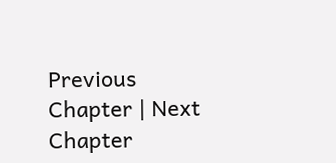Previous Chapter | Next Chapter